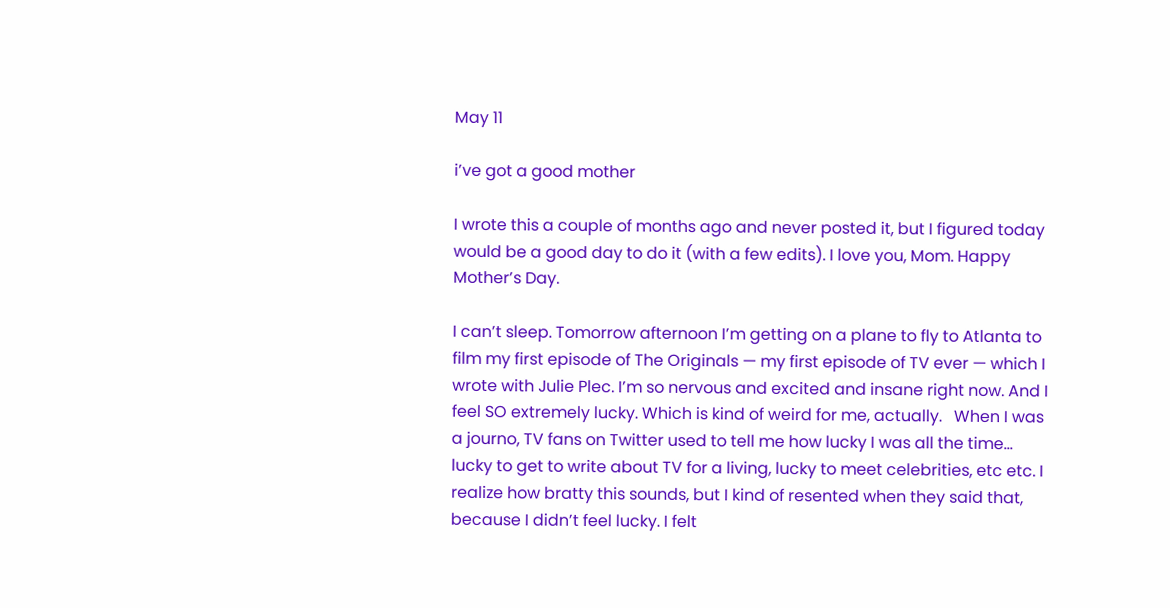May 11

i’ve got a good mother

I wrote this a couple of months ago and never posted it, but I figured today would be a good day to do it (with a few edits). I love you, Mom. Happy Mother’s Day.

I can’t sleep. Tomorrow afternoon I’m getting on a plane to fly to Atlanta to film my first episode of The Originals — my first episode of TV ever — which I wrote with Julie Plec. I’m so nervous and excited and insane right now. And I feel SO extremely lucky. Which is kind of weird for me, actually.   When I was a journo, TV fans on Twitter used to tell me how lucky I was all the time… lucky to get to write about TV for a living, lucky to meet celebrities, etc etc. I realize how bratty this sounds, but I kind of resented when they said that, because I didn’t feel lucky. I felt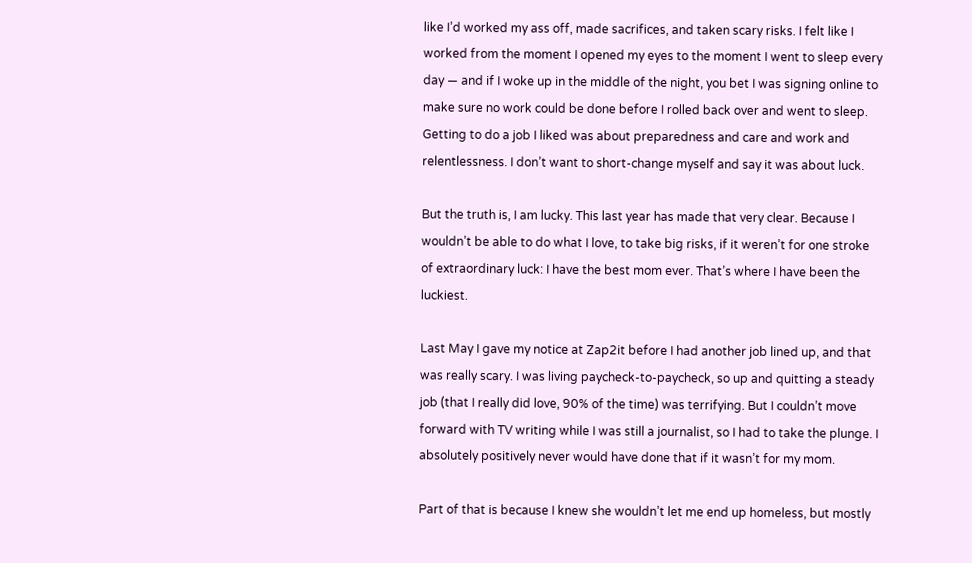like I’d worked my ass off, made sacrifices, and taken scary risks. I felt like I worked from the moment I opened my eyes to the moment I went to sleep every day — and if I woke up in the middle of the night, you bet I was signing online to make sure no work could be done before I rolled back over and went to sleep. Getting to do a job I liked was about preparedness and care and work and relentlessness. I don’t want to short-change myself and say it was about luck.

But the truth is, I am lucky. This last year has made that very clear. Because I wouldn’t be able to do what I love, to take big risks, if it weren’t for one stroke of extraordinary luck: I have the best mom ever. That’s where I have been the luckiest.

Last May I gave my notice at Zap2it before I had another job lined up, and that was really scary. I was living paycheck-to-paycheck, so up and quitting a steady job (that I really did love, 90% of the time) was terrifying. But I couldn’t move forward with TV writing while I was still a journalist, so I had to take the plunge. I absolutely positively never would have done that if it wasn’t for my mom.

Part of that is because I knew she wouldn’t let me end up homeless, but mostly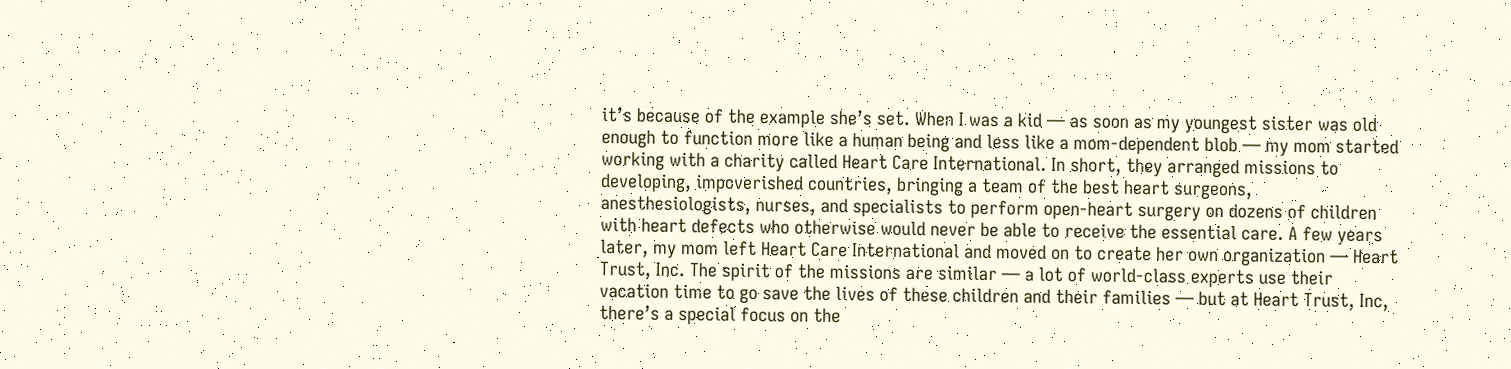it’s because of the example she’s set. When I was a kid — as soon as my youngest sister was old enough to function more like a human being and less like a mom-dependent blob — my mom started working with a charity called Heart Care International. In short, they arranged missions to developing, impoverished countries, bringing a team of the best heart surgeons, anesthesiologists, nurses, and specialists to perform open-heart surgery on dozens of children with heart defects who otherwise would never be able to receive the essential care. A few years later, my mom left Heart Care International and moved on to create her own organization — Heart Trust, Inc. The spirit of the missions are similar — a lot of world-class experts use their vacation time to go save the lives of these children and their families — but at Heart Trust, Inc, there’s a special focus on the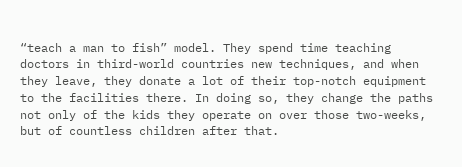“teach a man to fish” model. They spend time teaching doctors in third-world countries new techniques, and when they leave, they donate a lot of their top-notch equipment to the facilities there. In doing so, they change the paths not only of the kids they operate on over those two-weeks, but of countless children after that.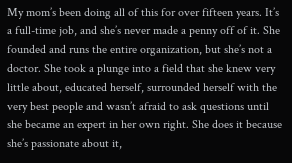My mom’s been doing all of this for over fifteen years. It’s a full-time job, and she’s never made a penny off of it. She founded and runs the entire organization, but she’s not a doctor. She took a plunge into a field that she knew very little about, educated herself, surrounded herself with the very best people and wasn’t afraid to ask questions until she became an expert in her own right. She does it because she’s passionate about it,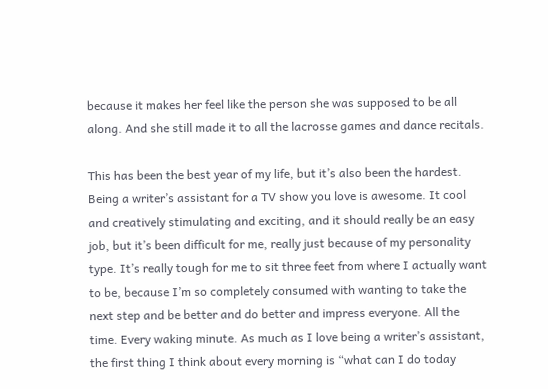because it makes her feel like the person she was supposed to be all along. And she still made it to all the lacrosse games and dance recitals.

This has been the best year of my life, but it’s also been the hardest. Being a writer’s assistant for a TV show you love is awesome. It cool and creatively stimulating and exciting, and it should really be an easy job, but it’s been difficult for me, really just because of my personality type. It’s really tough for me to sit three feet from where I actually want to be, because I’m so completely consumed with wanting to take the next step and be better and do better and impress everyone. All the time. Every waking minute. As much as I love being a writer’s assistant, the first thing I think about every morning is “what can I do today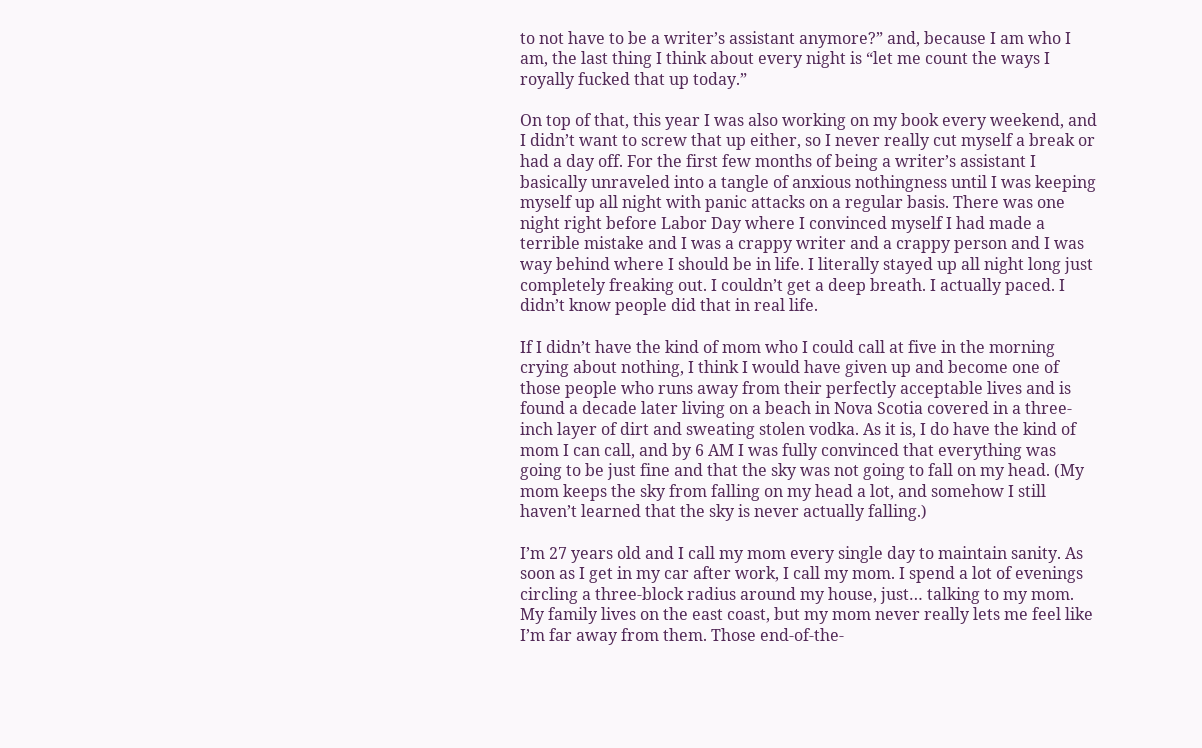to not have to be a writer’s assistant anymore?” and, because I am who I am, the last thing I think about every night is “let me count the ways I royally fucked that up today.”

On top of that, this year I was also working on my book every weekend, and I didn’t want to screw that up either, so I never really cut myself a break or had a day off. For the first few months of being a writer’s assistant I basically unraveled into a tangle of anxious nothingness until I was keeping myself up all night with panic attacks on a regular basis. There was one night right before Labor Day where I convinced myself I had made a terrible mistake and I was a crappy writer and a crappy person and I was way behind where I should be in life. I literally stayed up all night long just completely freaking out. I couldn’t get a deep breath. I actually paced. I didn’t know people did that in real life.

If I didn’t have the kind of mom who I could call at five in the morning crying about nothing, I think I would have given up and become one of those people who runs away from their perfectly acceptable lives and is found a decade later living on a beach in Nova Scotia covered in a three-inch layer of dirt and sweating stolen vodka. As it is, I do have the kind of mom I can call, and by 6 AM I was fully convinced that everything was going to be just fine and that the sky was not going to fall on my head. (My mom keeps the sky from falling on my head a lot, and somehow I still haven’t learned that the sky is never actually falling.)

I’m 27 years old and I call my mom every single day to maintain sanity. As soon as I get in my car after work, I call my mom. I spend a lot of evenings circling a three-block radius around my house, just… talking to my mom. My family lives on the east coast, but my mom never really lets me feel like I’m far away from them. Those end-of-the-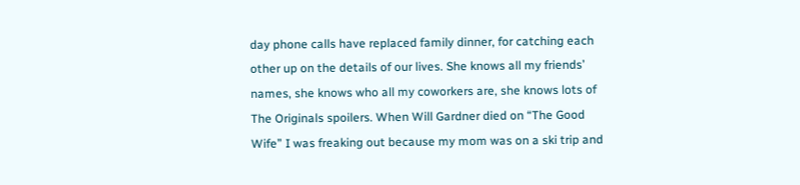day phone calls have replaced family dinner, for catching each other up on the details of our lives. She knows all my friends’ names, she knows who all my coworkers are, she knows lots of The Originals spoilers. When Will Gardner died on “The Good Wife” I was freaking out because my mom was on a ski trip and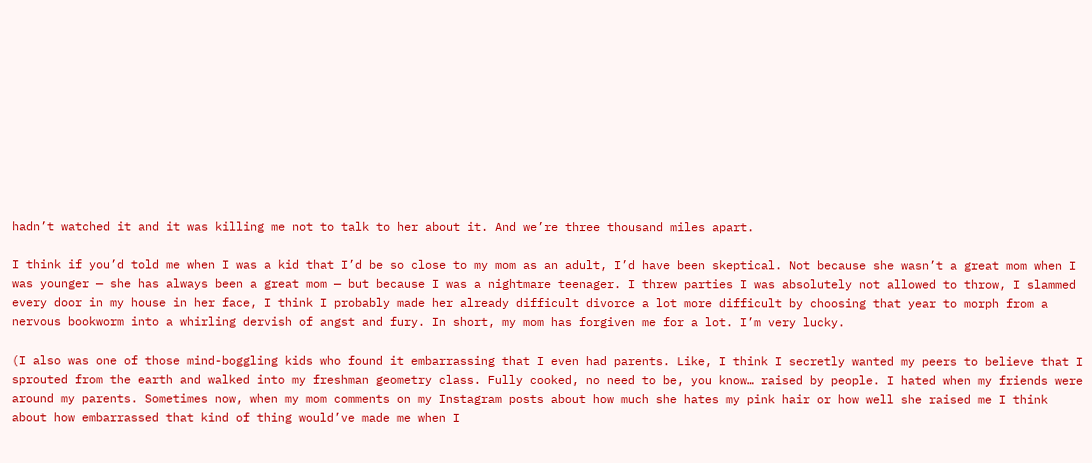hadn’t watched it and it was killing me not to talk to her about it. And we’re three thousand miles apart.

I think if you’d told me when I was a kid that I’d be so close to my mom as an adult, I’d have been skeptical. Not because she wasn’t a great mom when I was younger — she has always been a great mom — but because I was a nightmare teenager. I threw parties I was absolutely not allowed to throw, I slammed every door in my house in her face, I think I probably made her already difficult divorce a lot more difficult by choosing that year to morph from a nervous bookworm into a whirling dervish of angst and fury. In short, my mom has forgiven me for a lot. I’m very lucky.

(I also was one of those mind-boggling kids who found it embarrassing that I even had parents. Like, I think I secretly wanted my peers to believe that I sprouted from the earth and walked into my freshman geometry class. Fully cooked, no need to be, you know… raised by people. I hated when my friends were around my parents. Sometimes now, when my mom comments on my Instagram posts about how much she hates my pink hair or how well she raised me I think about how embarrassed that kind of thing would’ve made me when I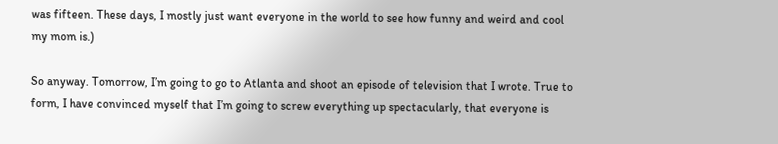was fifteen. These days, I mostly just want everyone in the world to see how funny and weird and cool my mom is.)

So anyway. Tomorrow, I’m going to go to Atlanta and shoot an episode of television that I wrote. True to form, I have convinced myself that I’m going to screw everything up spectacularly, that everyone is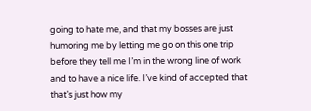going to hate me, and that my bosses are just humoring me by letting me go on this one trip before they tell me I’m in the wrong line of work and to have a nice life. I’ve kind of accepted that that’s just how my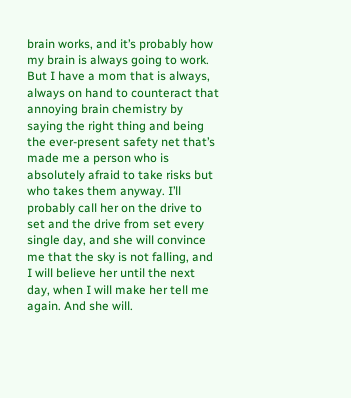brain works, and it’s probably how my brain is always going to work. But I have a mom that is always, always on hand to counteract that annoying brain chemistry by saying the right thing and being the ever-present safety net that’s made me a person who is absolutely afraid to take risks but who takes them anyway. I’ll probably call her on the drive to set and the drive from set every single day, and she will convince me that the sky is not falling, and I will believe her until the next day, when I will make her tell me again. And she will.